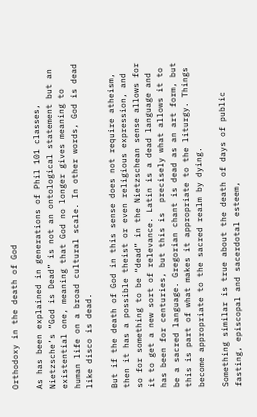Orthodoxy in the death of God

As has been explained in generations of Phil 101 classes, Nietzsche’s “God is Dead” is not an ontological statement but an existential one, meaning that God no longer gives meaning to human life on a broad cultural scale. In other words, God is dead like disco is dead.

But if the death of God in this sense does not require atheism, then it has a possible theist or even religious expression, and so for something to be “dead” in the Nietzschean sense allows for it to get a new sort of relevance. Latin is a dead language and has been for centuries, but this is  precisely what allows it to be a sacred language. Gregorian chant is dead as an art form, but this is part of what makes it appropriate to the liturgy. Things become appropriate to the sacred realm by dying.

Something similar is true about the death of days of public fasting, episcopal and sacerdotal esteem,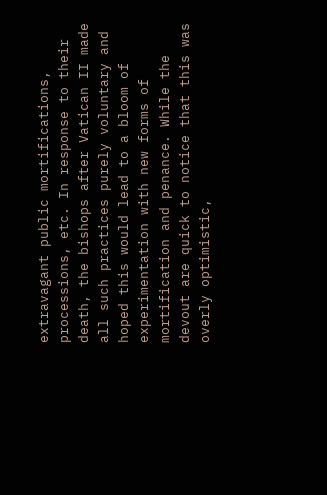extravagant public mortifications, processions, etc. In response to their death, the bishops after Vatican II made all such practices purely voluntary and hoped this would lead to a bloom of experimentation with new forms of mortification and penance. While the devout are quick to notice that this was overly optimistic,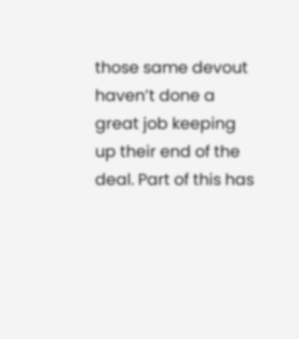those same devout haven’t done a great job keeping up their end of the deal. Part of this has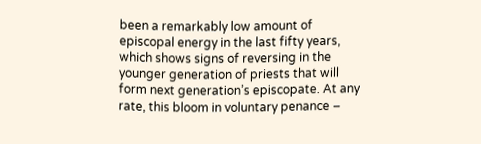been a remarkably low amount of episcopal energy in the last fifty years, which shows signs of reversing in the younger generation of priests that will form next generation’s episcopate. At any rate, this bloom in voluntary penance –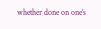whether done on one’s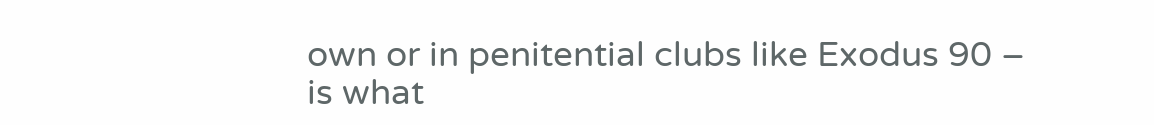own or in penitential clubs like Exodus 90 – is what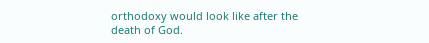orthodoxy would look like after the death of God.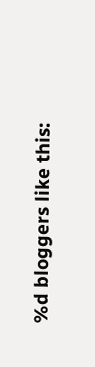%d bloggers like this: